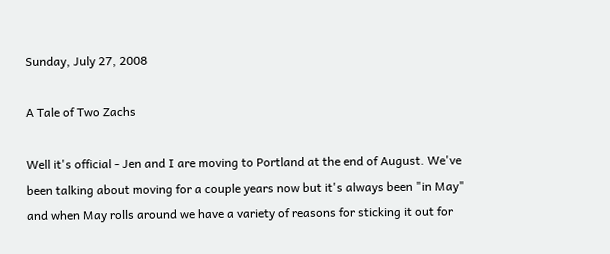Sunday, July 27, 2008

A Tale of Two Zachs

Well it's official - Jen and I are moving to Portland at the end of August. We've been talking about moving for a couple years now but it's always been "in May" and when May rolls around we have a variety of reasons for sticking it out for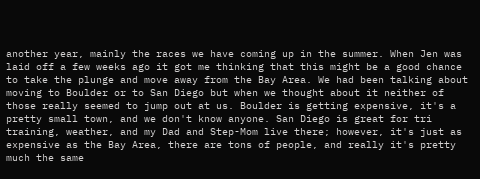another year, mainly the races we have coming up in the summer. When Jen was laid off a few weeks ago it got me thinking that this might be a good chance to take the plunge and move away from the Bay Area. We had been talking about moving to Boulder or to San Diego but when we thought about it neither of those really seemed to jump out at us. Boulder is getting expensive, it's a pretty small town, and we don't know anyone. San Diego is great for tri training, weather, and my Dad and Step-Mom live there; however, it's just as expensive as the Bay Area, there are tons of people, and really it's pretty much the same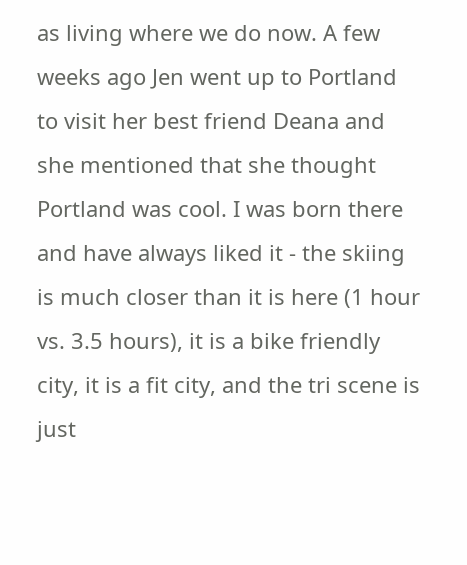as living where we do now. A few weeks ago Jen went up to Portland to visit her best friend Deana and she mentioned that she thought Portland was cool. I was born there and have always liked it - the skiing is much closer than it is here (1 hour vs. 3.5 hours), it is a bike friendly city, it is a fit city, and the tri scene is just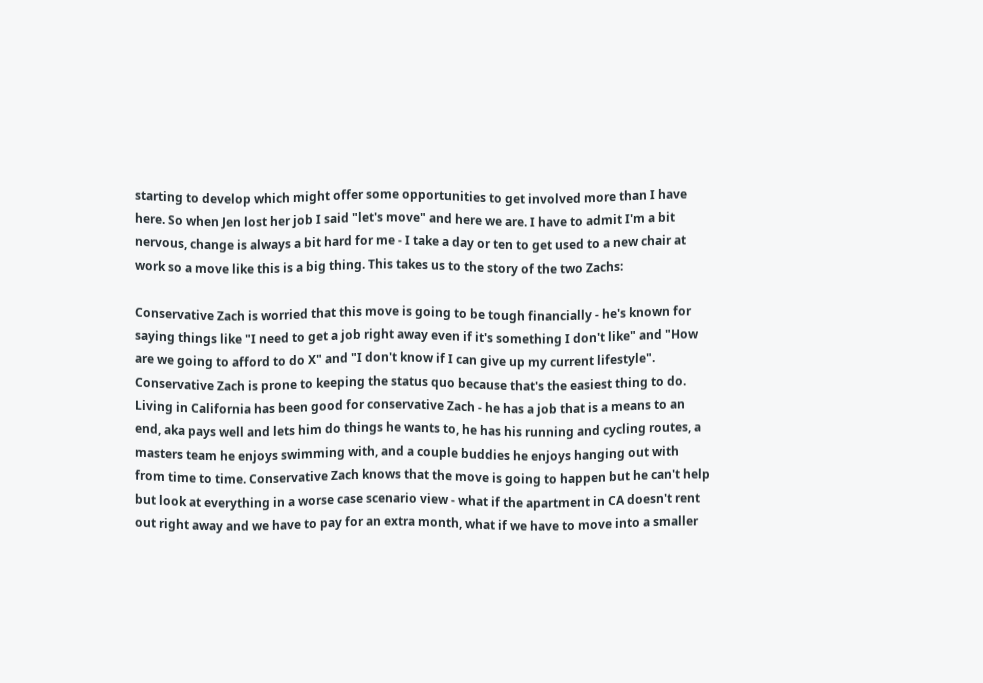starting to develop which might offer some opportunities to get involved more than I have here. So when Jen lost her job I said "let's move" and here we are. I have to admit I'm a bit nervous, change is always a bit hard for me - I take a day or ten to get used to a new chair at work so a move like this is a big thing. This takes us to the story of the two Zachs:

Conservative Zach is worried that this move is going to be tough financially - he's known for saying things like "I need to get a job right away even if it's something I don't like" and "How are we going to afford to do X" and "I don't know if I can give up my current lifestyle". Conservative Zach is prone to keeping the status quo because that's the easiest thing to do. Living in California has been good for conservative Zach - he has a job that is a means to an end, aka pays well and lets him do things he wants to, he has his running and cycling routes, a masters team he enjoys swimming with, and a couple buddies he enjoys hanging out with from time to time. Conservative Zach knows that the move is going to happen but he can't help but look at everything in a worse case scenario view - what if the apartment in CA doesn't rent out right away and we have to pay for an extra month, what if we have to move into a smaller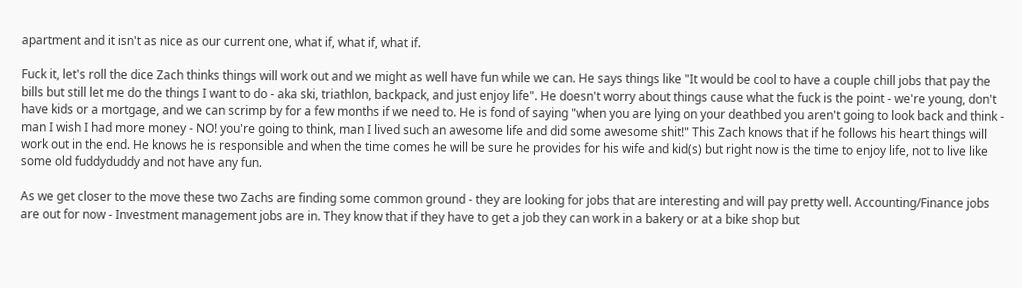apartment and it isn't as nice as our current one, what if, what if, what if.

Fuck it, let's roll the dice Zach thinks things will work out and we might as well have fun while we can. He says things like "It would be cool to have a couple chill jobs that pay the bills but still let me do the things I want to do - aka ski, triathlon, backpack, and just enjoy life". He doesn't worry about things cause what the fuck is the point - we're young, don't have kids or a mortgage, and we can scrimp by for a few months if we need to. He is fond of saying "when you are lying on your deathbed you aren't going to look back and think - man I wish I had more money - NO! you're going to think, man I lived such an awesome life and did some awesome shit!" This Zach knows that if he follows his heart things will work out in the end. He knows he is responsible and when the time comes he will be sure he provides for his wife and kid(s) but right now is the time to enjoy life, not to live like some old fuddyduddy and not have any fun.

As we get closer to the move these two Zachs are finding some common ground - they are looking for jobs that are interesting and will pay pretty well. Accounting/Finance jobs are out for now - Investment management jobs are in. They know that if they have to get a job they can work in a bakery or at a bike shop but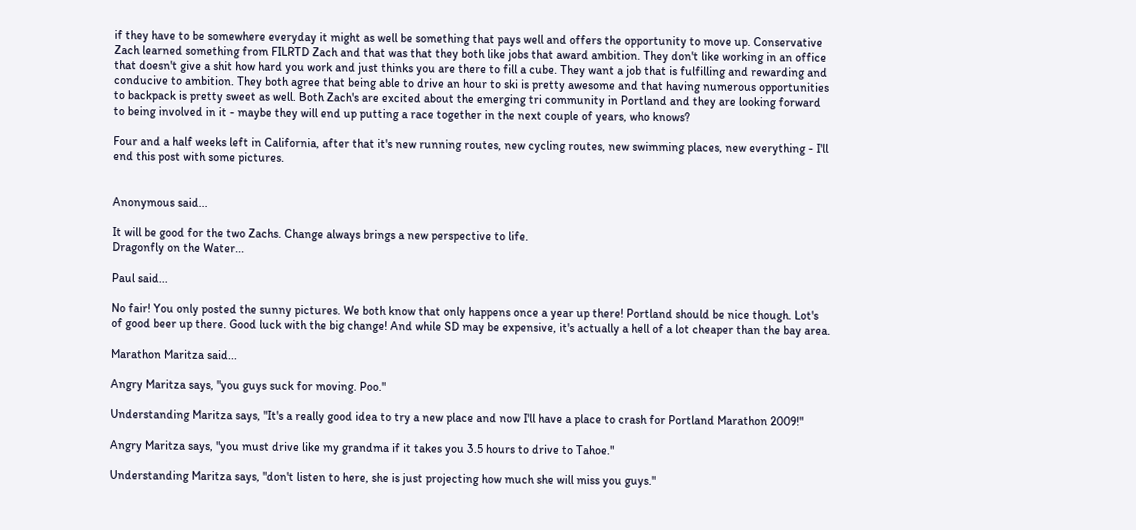if they have to be somewhere everyday it might as well be something that pays well and offers the opportunity to move up. Conservative Zach learned something from FILRTD Zach and that was that they both like jobs that award ambition. They don't like working in an office that doesn't give a shit how hard you work and just thinks you are there to fill a cube. They want a job that is fulfilling and rewarding and conducive to ambition. They both agree that being able to drive an hour to ski is pretty awesome and that having numerous opportunities to backpack is pretty sweet as well. Both Zach's are excited about the emerging tri community in Portland and they are looking forward to being involved in it - maybe they will end up putting a race together in the next couple of years, who knows?

Four and a half weeks left in California, after that it's new running routes, new cycling routes, new swimming places, new everything - I'll end this post with some pictures.


Anonymous said...

It will be good for the two Zachs. Change always brings a new perspective to life.
Dragonfly on the Water...

Paul said...

No fair! You only posted the sunny pictures. We both know that only happens once a year up there! Portland should be nice though. Lot's of good beer up there. Good luck with the big change! And while SD may be expensive, it's actually a hell of a lot cheaper than the bay area.

Marathon Maritza said...

Angry Maritza says, "you guys suck for moving. Poo."

Understanding Maritza says, "It's a really good idea to try a new place and now I'll have a place to crash for Portland Marathon 2009!"

Angry Maritza says, "you must drive like my grandma if it takes you 3.5 hours to drive to Tahoe."

Understanding Maritza says, "don't listen to here, she is just projecting how much she will miss you guys."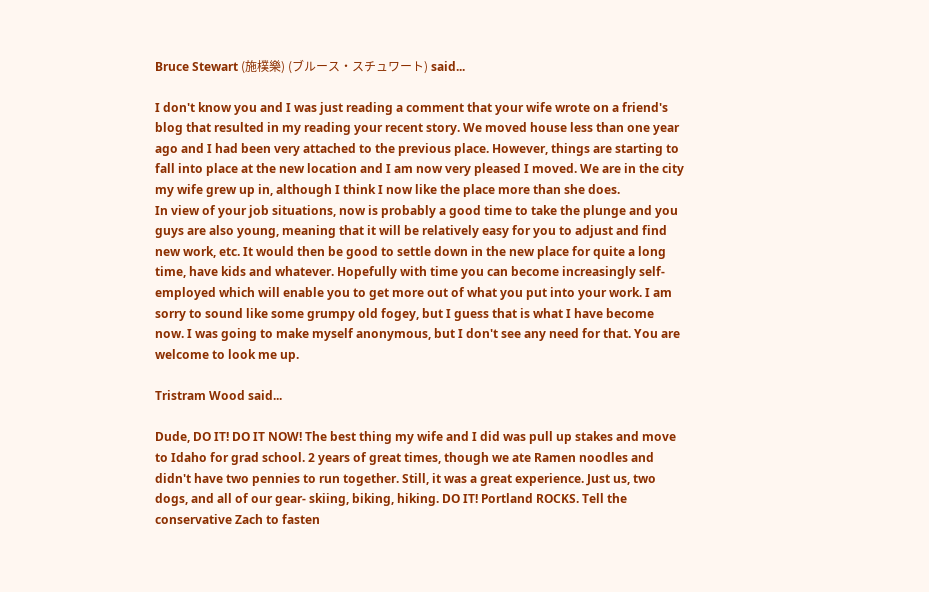Bruce Stewart (施樸樂) (ブルース・スチュワート) said...

I don't know you and I was just reading a comment that your wife wrote on a friend's blog that resulted in my reading your recent story. We moved house less than one year ago and I had been very attached to the previous place. However, things are starting to fall into place at the new location and I am now very pleased I moved. We are in the city my wife grew up in, although I think I now like the place more than she does.
In view of your job situations, now is probably a good time to take the plunge and you guys are also young, meaning that it will be relatively easy for you to adjust and find new work, etc. It would then be good to settle down in the new place for quite a long time, have kids and whatever. Hopefully with time you can become increasingly self-employed which will enable you to get more out of what you put into your work. I am sorry to sound like some grumpy old fogey, but I guess that is what I have become now. I was going to make myself anonymous, but I don't see any need for that. You are welcome to look me up.

Tristram Wood said...

Dude, DO IT! DO IT NOW! The best thing my wife and I did was pull up stakes and move to Idaho for grad school. 2 years of great times, though we ate Ramen noodles and didn't have two pennies to run together. Still, it was a great experience. Just us, two dogs, and all of our gear- skiing, biking, hiking. DO IT! Portland ROCKS. Tell the conservative Zach to fasten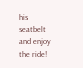his seatbelt and enjoy the ride!